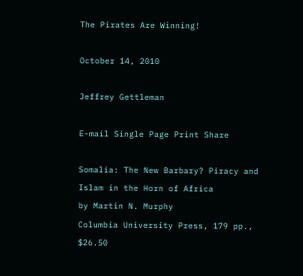The Pirates Are Winning!

October 14, 2010

Jeffrey Gettleman

E-mail Single Page Print Share

Somalia: The New Barbary? Piracy and Islam in the Horn of Africa
by Martin N. Murphy
Columbia University Press, 179 pp., $26.50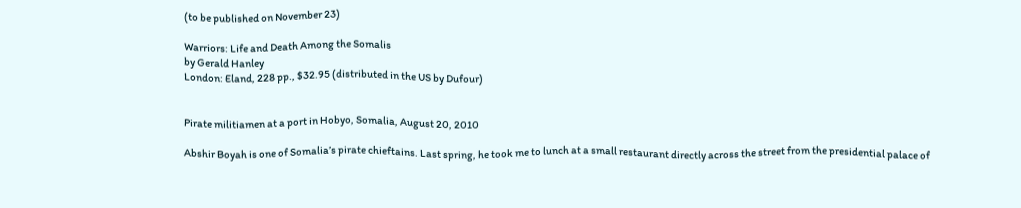(to be published on November 23)

Warriors: Life and Death Among the Somalis
by Gerald Hanley
London: Eland, 228 pp., $32.95 (distributed in the US by Dufour)


Pirate militiamen at a port in Hobyo, Somalia, August 20, 2010

Abshir Boyah is one of Somalia’s pirate chieftains. Last spring, he took me to lunch at a small restaurant directly across the street from the presidential palace of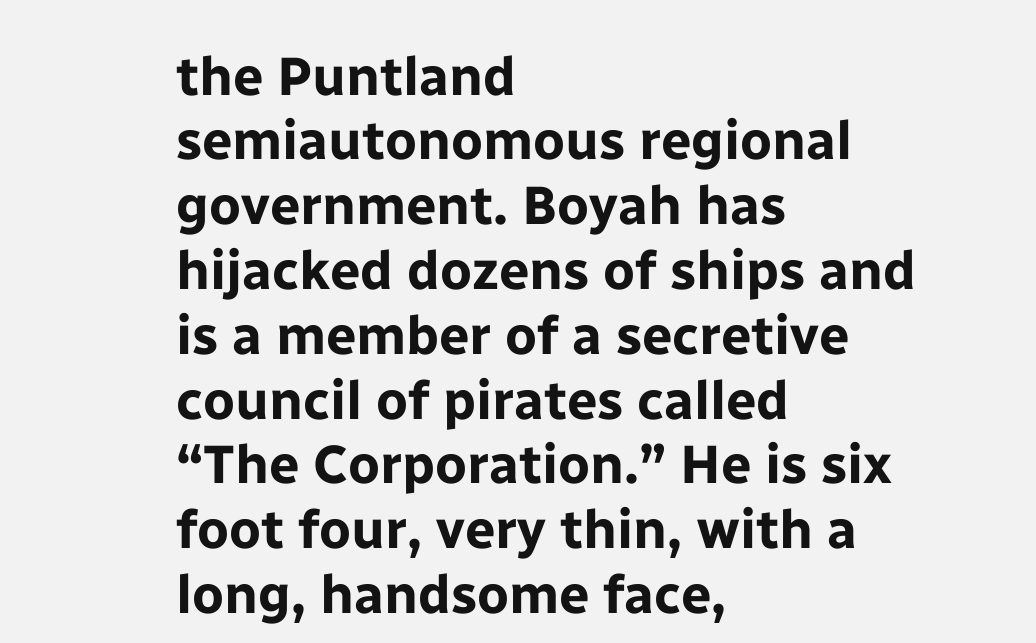the Puntland semiautonomous regional government. Boyah has hijacked dozens of ships and is a member of a secretive council of pirates called “The Corporation.” He is six foot four, very thin, with a long, handsome face,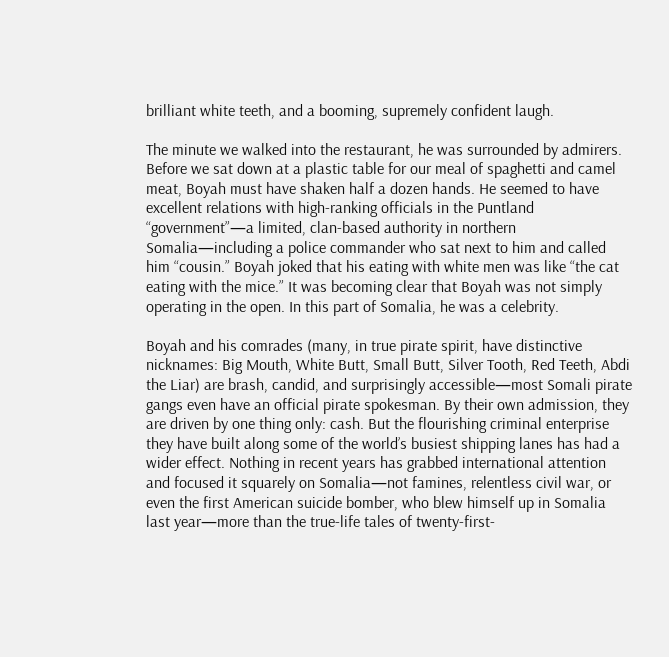brilliant white teeth, and a booming, supremely confident laugh.

The minute we walked into the restaurant, he was surrounded by admirers. Before we sat down at a plastic table for our meal of spaghetti and camel meat, Boyah must have shaken half a dozen hands. He seemed to have excellent relations with high-ranking officials in the Puntland “government”—a limited, clan-based authority in northern Somalia—including a police commander who sat next to him and called him “cousin.” Boyah joked that his eating with white men was like “the cat eating with the mice.” It was becoming clear that Boyah was not simply operating in the open. In this part of Somalia, he was a celebrity.

Boyah and his comrades (many, in true pirate spirit, have distinctive nicknames: Big Mouth, White Butt, Small Butt, Silver Tooth, Red Teeth, Abdi the Liar) are brash, candid, and surprisingly accessible—most Somali pirate gangs even have an official pirate spokesman. By their own admission, they are driven by one thing only: cash. But the flourishing criminal enterprise they have built along some of the world’s busiest shipping lanes has had a wider effect. Nothing in recent years has grabbed international attention and focused it squarely on Somalia—not famines, relentless civil war, or even the first American suicide bomber, who blew himself up in Somalia last year—more than the true-life tales of twenty-first-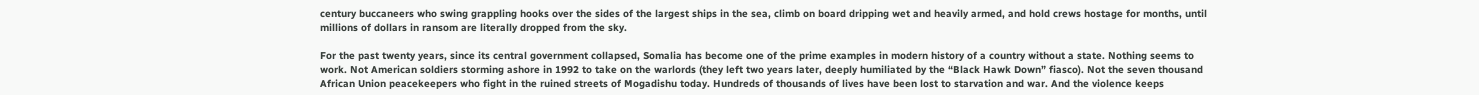century buccaneers who swing grappling hooks over the sides of the largest ships in the sea, climb on board dripping wet and heavily armed, and hold crews hostage for months, until millions of dollars in ransom are literally dropped from the sky.

For the past twenty years, since its central government collapsed, Somalia has become one of the prime examples in modern history of a country without a state. Nothing seems to work. Not American soldiers storming ashore in 1992 to take on the warlords (they left two years later, deeply humiliated by the “Black Hawk Down” fiasco). Not the seven thousand African Union peacekeepers who fight in the ruined streets of Mogadishu today. Hundreds of thousands of lives have been lost to starvation and war. And the violence keeps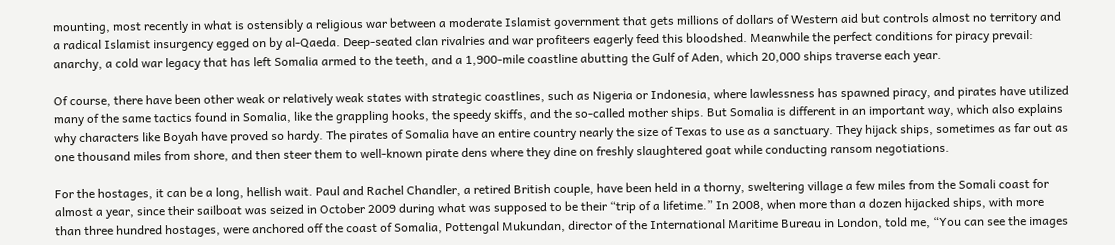mounting, most recently in what is ostensibly a religious war between a moderate Islamist government that gets millions of dollars of Western aid but controls almost no territory and a radical Islamist insurgency egged on by al-Qaeda. Deep-seated clan rivalries and war profiteers eagerly feed this bloodshed. Meanwhile the perfect conditions for piracy prevail: anarchy, a cold war legacy that has left Somalia armed to the teeth, and a 1,900-mile coastline abutting the Gulf of Aden, which 20,000 ships traverse each year.

Of course, there have been other weak or relatively weak states with strategic coastlines, such as Nigeria or Indonesia, where lawlessness has spawned piracy, and pirates have utilized many of the same tactics found in Somalia, like the grappling hooks, the speedy skiffs, and the so-called mother ships. But Somalia is different in an important way, which also explains why characters like Boyah have proved so hardy. The pirates of Somalia have an entire country nearly the size of Texas to use as a sanctuary. They hijack ships, sometimes as far out as one thousand miles from shore, and then steer them to well-known pirate dens where they dine on freshly slaughtered goat while conducting ransom negotiations.

For the hostages, it can be a long, hellish wait. Paul and Rachel Chandler, a retired British couple, have been held in a thorny, sweltering village a few miles from the Somali coast for almost a year, since their sailboat was seized in October 2009 during what was supposed to be their “trip of a lifetime.” In 2008, when more than a dozen hijacked ships, with more than three hundred hostages, were anchored off the coast of Somalia, Pottengal Mukundan, director of the International Maritime Bureau in London, told me, “You can see the images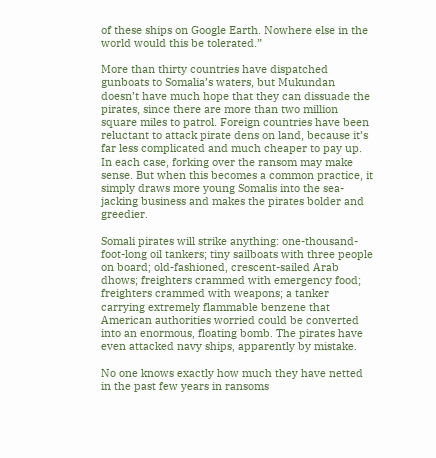of these ships on Google Earth. Nowhere else in the world would this be tolerated.”

More than thirty countries have dispatched gunboats to Somalia’s waters, but Mukundan doesn’t have much hope that they can dissuade the pirates, since there are more than two million square miles to patrol. Foreign countries have been reluctant to attack pirate dens on land, because it’s far less complicated and much cheaper to pay up. In each case, forking over the ransom may make sense. But when this becomes a common practice, it simply draws more young Somalis into the sea-jacking business and makes the pirates bolder and greedier.

Somali pirates will strike anything: one-thousand-foot-long oil tankers; tiny sailboats with three people on board; old-fashioned, crescent-sailed Arab dhows; freighters crammed with emergency food; freighters crammed with weapons; a tanker carrying extremely flammable benzene that American authorities worried could be converted into an enormous, floating bomb. The pirates have even attacked navy ships, apparently by mistake.

No one knows exactly how much they have netted in the past few years in ransoms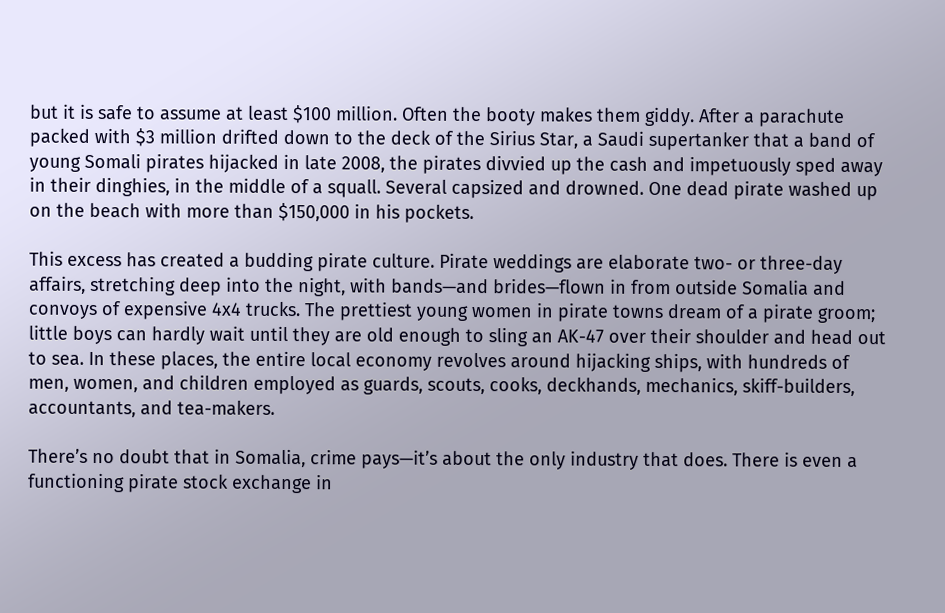but it is safe to assume at least $100 million. Often the booty makes them giddy. After a parachute packed with $3 million drifted down to the deck of the Sirius Star, a Saudi supertanker that a band of young Somali pirates hijacked in late 2008, the pirates divvied up the cash and impetuously sped away in their dinghies, in the middle of a squall. Several capsized and drowned. One dead pirate washed up on the beach with more than $150,000 in his pockets.

This excess has created a budding pirate culture. Pirate weddings are elaborate two- or three-day affairs, stretching deep into the night, with bands—and brides—flown in from outside Somalia and convoys of expensive 4x4 trucks. The prettiest young women in pirate towns dream of a pirate groom; little boys can hardly wait until they are old enough to sling an AK-47 over their shoulder and head out to sea. In these places, the entire local economy revolves around hijacking ships, with hundreds of men, women, and children employed as guards, scouts, cooks, deckhands, mechanics, skiff-builders, accountants, and tea-makers.

There’s no doubt that in Somalia, crime pays—it’s about the only industry that does. There is even a functioning pirate stock exchange in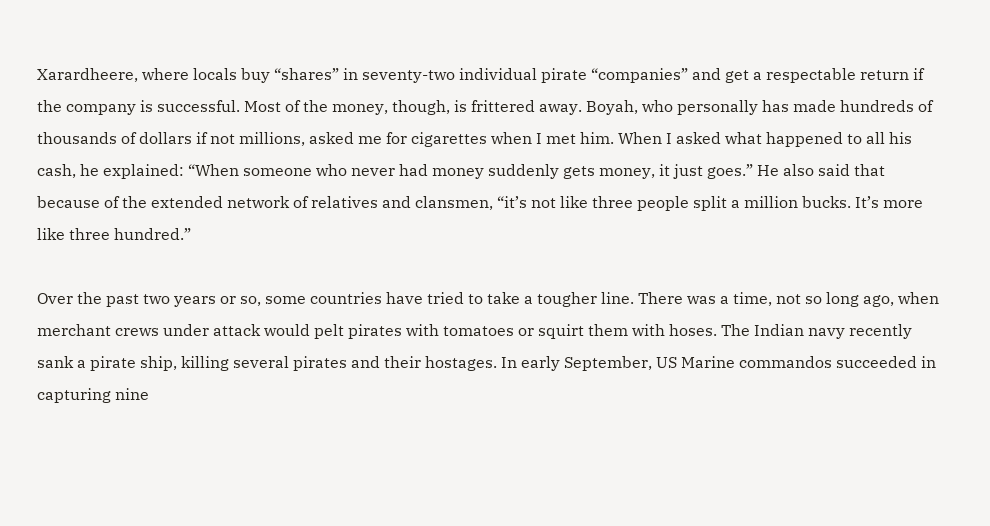Xarardheere, where locals buy “shares” in seventy-two individual pirate “companies” and get a respectable return if the company is successful. Most of the money, though, is frittered away. Boyah, who personally has made hundreds of thousands of dollars if not millions, asked me for cigarettes when I met him. When I asked what happened to all his cash, he explained: “When someone who never had money suddenly gets money, it just goes.” He also said that because of the extended network of relatives and clansmen, “it’s not like three people split a million bucks. It’s more like three hundred.”

Over the past two years or so, some countries have tried to take a tougher line. There was a time, not so long ago, when merchant crews under attack would pelt pirates with tomatoes or squirt them with hoses. The Indian navy recently sank a pirate ship, killing several pirates and their hostages. In early September, US Marine commandos succeeded in capturing nine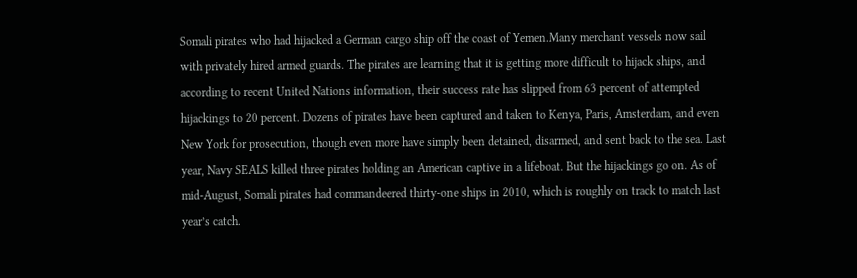Somali pirates who had hijacked a German cargo ship off the coast of Yemen.Many merchant vessels now sail with privately hired armed guards. The pirates are learning that it is getting more difficult to hijack ships, and according to recent United Nations information, their success rate has slipped from 63 percent of attempted hijackings to 20 percent. Dozens of pirates have been captured and taken to Kenya, Paris, Amsterdam, and even New York for prosecution, though even more have simply been detained, disarmed, and sent back to the sea. Last year, Navy SEALS killed three pirates holding an American captive in a lifeboat. But the hijackings go on. As of mid-August, Somali pirates had commandeered thirty-one ships in 2010, which is roughly on track to match last year’s catch.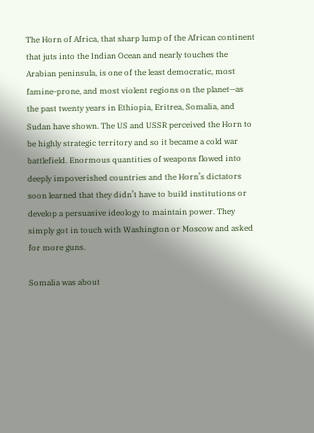The Horn of Africa, that sharp lump of the African continent that juts into the Indian Ocean and nearly touches the Arabian peninsula, is one of the least democratic, most famine-prone, and most violent regions on the planet—as the past twenty years in Ethiopia, Eritrea, Somalia, and Sudan have shown. The US and USSR perceived the Horn to be highly strategic territory and so it became a cold war battlefield. Enormous quantities of weapons flowed into deeply impoverished countries and the Horn’s dictators soon learned that they didn’t have to build institutions or develop a persuasive ideology to maintain power. They simply got in touch with Washington or Moscow and asked for more guns.

Somalia was about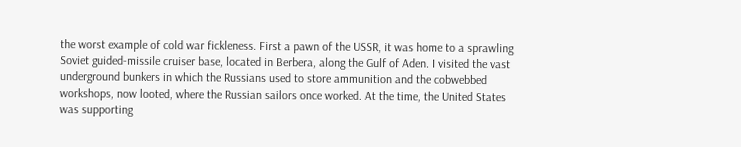the worst example of cold war fickleness. First a pawn of the USSR, it was home to a sprawling Soviet guided-missile cruiser base, located in Berbera, along the Gulf of Aden. I visited the vast underground bunkers in which the Russians used to store ammunition and the cobwebbed workshops, now looted, where the Russian sailors once worked. At the time, the United States was supporting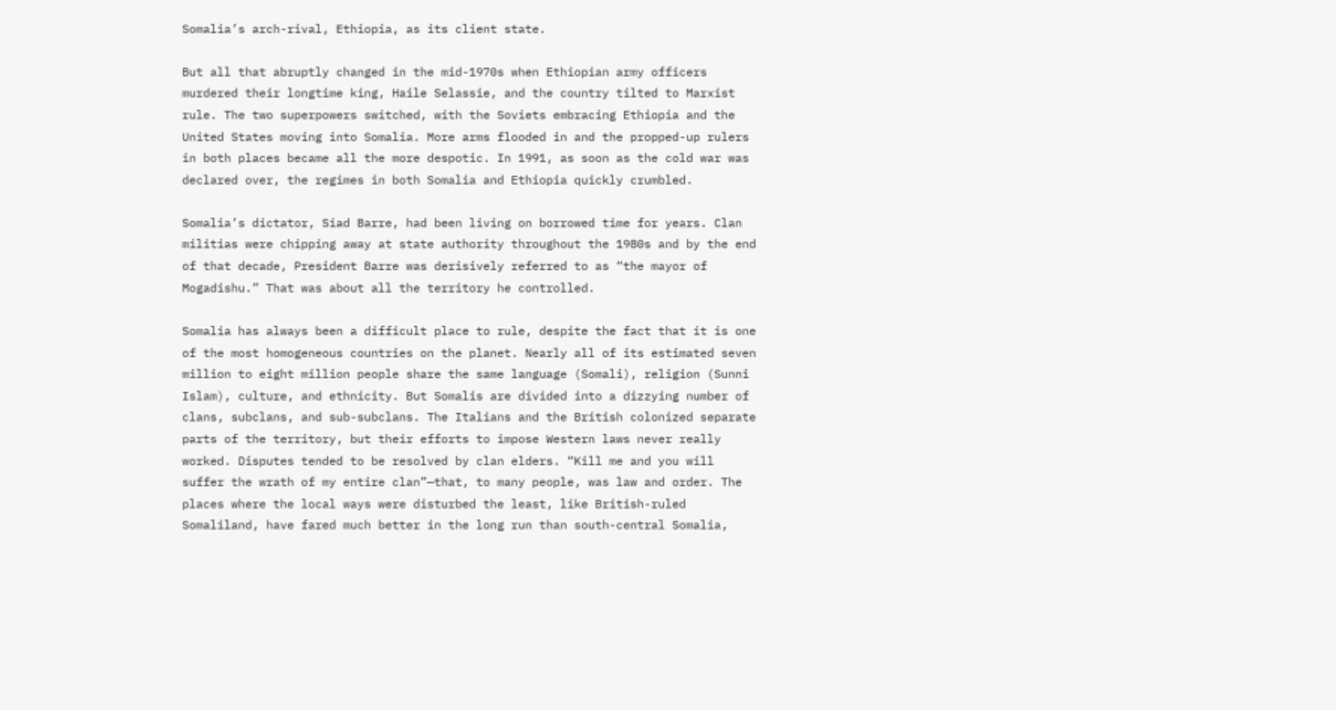Somalia’s arch-rival, Ethiopia, as its client state.

But all that abruptly changed in the mid-1970s when Ethiopian army officers murdered their longtime king, Haile Selassie, and the country tilted to Marxist rule. The two superpowers switched, with the Soviets embracing Ethiopia and the United States moving into Somalia. More arms flooded in and the propped-up rulers in both places became all the more despotic. In 1991, as soon as the cold war was declared over, the regimes in both Somalia and Ethiopia quickly crumbled.

Somalia’s dictator, Siad Barre, had been living on borrowed time for years. Clan militias were chipping away at state authority throughout the 1980s and by the end of that decade, President Barre was derisively referred to as “the mayor of Mogadishu.” That was about all the territory he controlled.

Somalia has always been a difficult place to rule, despite the fact that it is one of the most homogeneous countries on the planet. Nearly all of its estimated seven million to eight million people share the same language (Somali), religion (Sunni Islam), culture, and ethnicity. But Somalis are divided into a dizzying number of clans, subclans, and sub-subclans. The Italians and the British colonized separate parts of the territory, but their efforts to impose Western laws never really worked. Disputes tended to be resolved by clan elders. “Kill me and you will suffer the wrath of my entire clan”—that, to many people, was law and order. The places where the local ways were disturbed the least, like British-ruled Somaliland, have fared much better in the long run than south-central Somalia,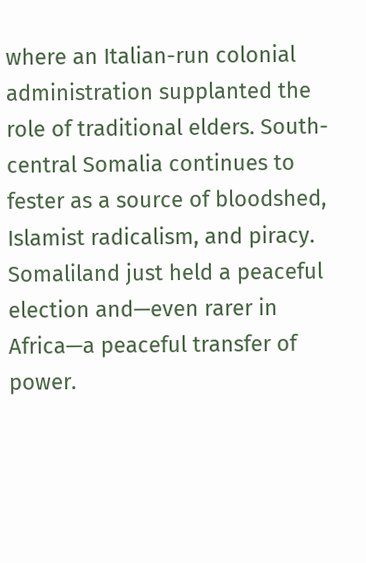where an Italian-run colonial administration supplanted the role of traditional elders. South-central Somalia continues to fester as a source of bloodshed, Islamist radicalism, and piracy. Somaliland just held a peaceful election and—even rarer in Africa—a peaceful transfer of power.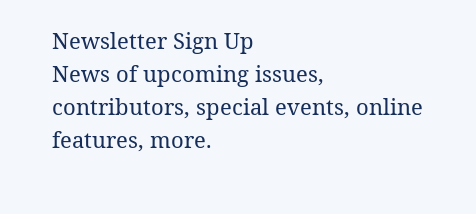Newsletter Sign Up
News of upcoming issues, contributors, special events, online features, more.